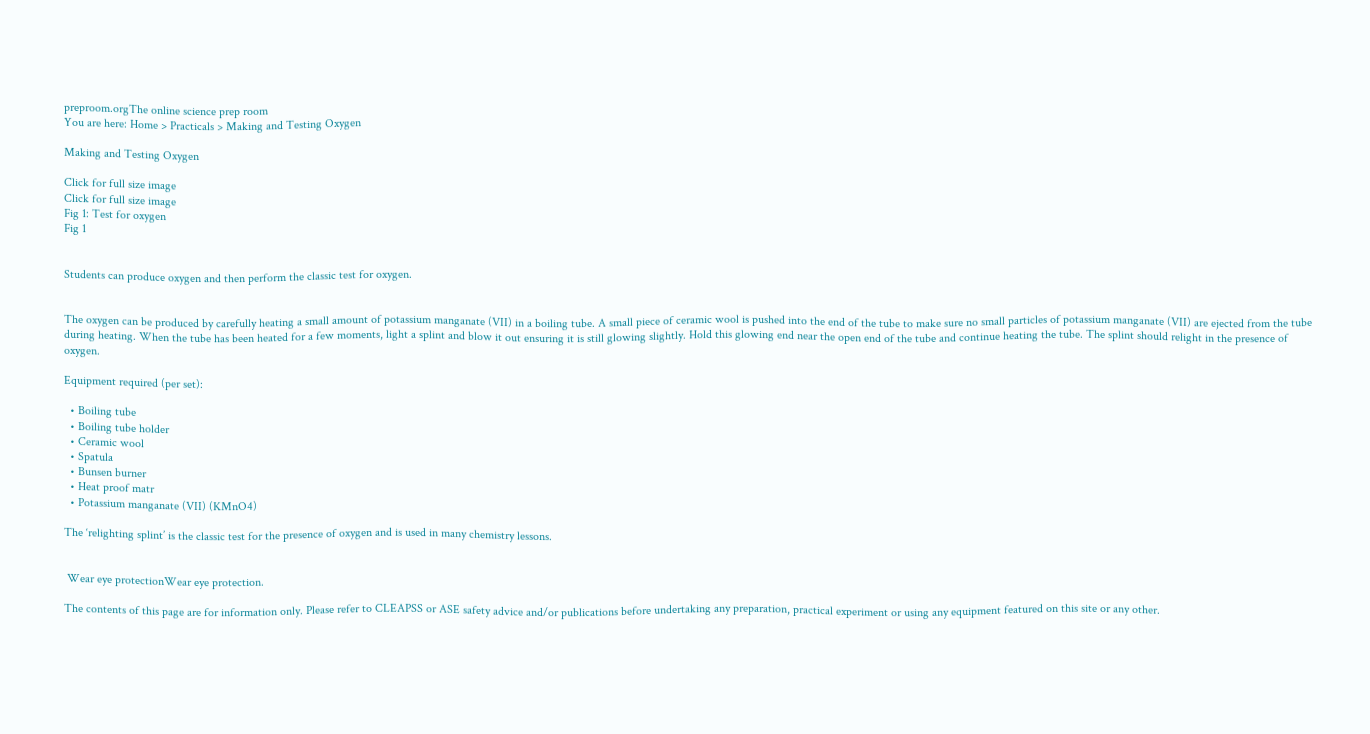preproom.orgThe online science prep room
You are here: Home > Practicals > Making and Testing Oxygen

Making and Testing Oxygen

Click for full size image
Click for full size image
Fig 1: Test for oxygen
Fig 1


Students can produce oxygen and then perform the classic test for oxygen.


The oxygen can be produced by carefully heating a small amount of potassium manganate (VII) in a boiling tube. A small piece of ceramic wool is pushed into the end of the tube to make sure no small particles of potassium manganate (VII) are ejected from the tube during heating. When the tube has been heated for a few moments, light a splint and blow it out ensuring it is still glowing slightly. Hold this glowing end near the open end of the tube and continue heating the tube. The splint should relight in the presence of oxygen.

Equipment required (per set):

  • Boiling tube
  • Boiling tube holder
  • Ceramic wool
  • Spatula
  • Bunsen burner
  • Heat proof matr
  • Potassium manganate (VII) (KMnO4)

The ‘relighting splint’ is the classic test for the presence of oxygen and is used in many chemistry lessons.


 Wear eye protectionWear eye protection.

The contents of this page are for information only. Please refer to CLEAPSS or ASE safety advice and/or publications before undertaking any preparation, practical experiment or using any equipment featured on this site or any other.